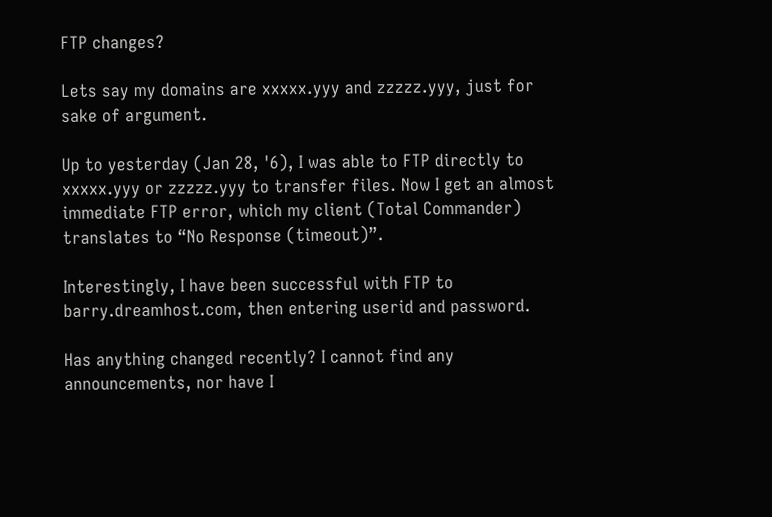FTP changes?

Lets say my domains are xxxxx.yyy and zzzzz.yyy, just for sake of argument.

Up to yesterday (Jan 28, '6), I was able to FTP directly to xxxxx.yyy or zzzzz.yyy to transfer files. Now I get an almost immediate FTP error, which my client (Total Commander) translates to “No Response (timeout)”.

Interestingly, I have been successful with FTP to barry.dreamhost.com, then entering userid and password.

Has anything changed recently? I cannot find any announcements, nor have I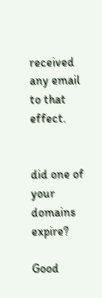received any email to that effect.


did one of your domains expire?

Good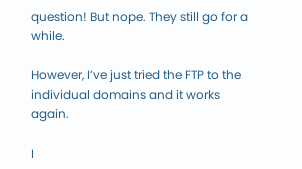question! But nope. They still go for a while.

However, I’ve just tried the FTP to the individual domains and it works again.

I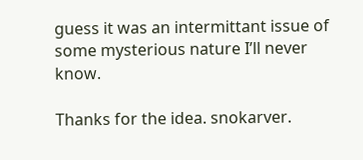guess it was an intermittant issue of some mysterious nature I’ll never know.

Thanks for the idea. snokarver.